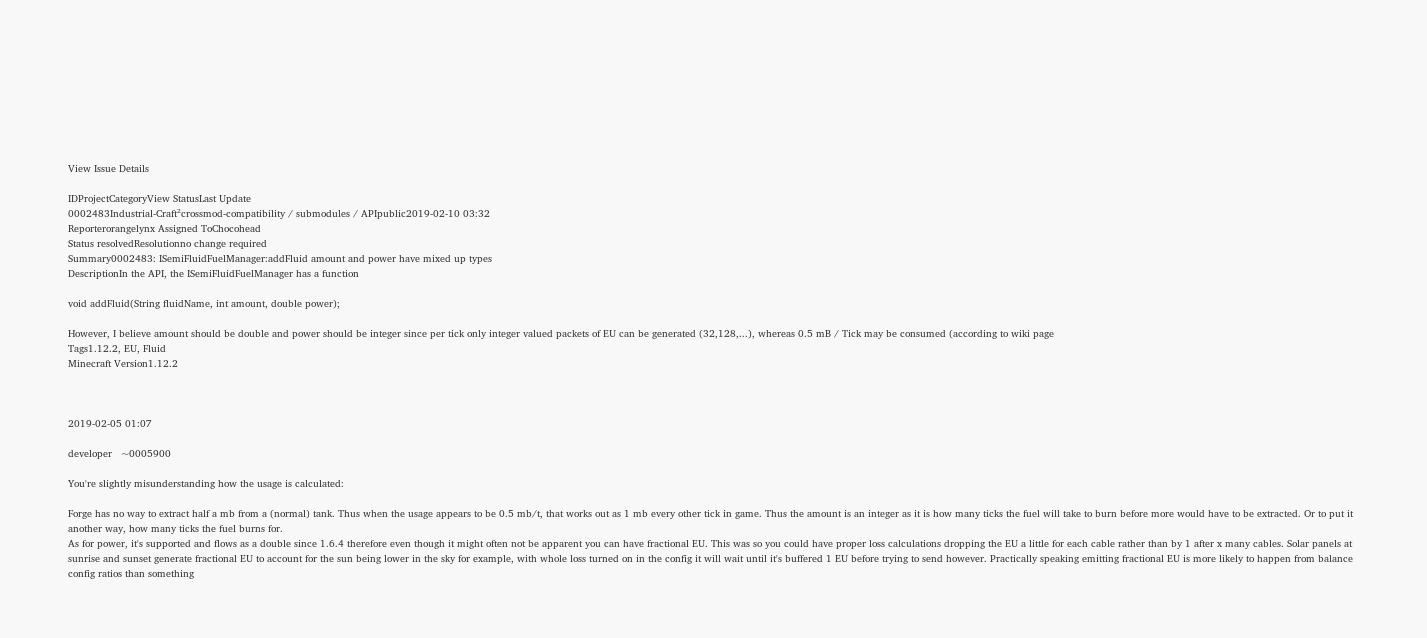View Issue Details

IDProjectCategoryView StatusLast Update
0002483Industrial-Craft²crossmod-compatibility / submodules / APIpublic2019-02-10 03:32
Reporterorangelynx Assigned ToChocohead
Status resolvedResolutionno change required
Summary0002483: ISemiFluidFuelManager:addFluid amount and power have mixed up types
DescriptionIn the API, the ISemiFluidFuelManager has a function

void addFluid(String fluidName, int amount, double power);

However, I believe amount should be double and power should be integer since per tick only integer valued packets of EU can be generated (32,128,...), whereas 0.5 mB / Tick may be consumed (according to wiki page
Tags1.12.2, EU, Fluid
Minecraft Version1.12.2



2019-02-05 01:07

developer   ~0005900

You're slightly misunderstanding how the usage is calculated:

Forge has no way to extract half a mb from a (normal) tank. Thus when the usage appears to be 0.5 mb/t, that works out as 1 mb every other tick in game. Thus the amount is an integer as it is how many ticks the fuel will take to burn before more would have to be extracted. Or to put it another way, how many ticks the fuel burns for.
As for power, it's supported and flows as a double since 1.6.4 therefore even though it might often not be apparent you can have fractional EU. This was so you could have proper loss calculations dropping the EU a little for each cable rather than by 1 after x many cables. Solar panels at sunrise and sunset generate fractional EU to account for the sun being lower in the sky for example, with whole loss turned on in the config it will wait until it's buffered 1 EU before trying to send however. Practically speaking emitting fractional EU is more likely to happen from balance config ratios than something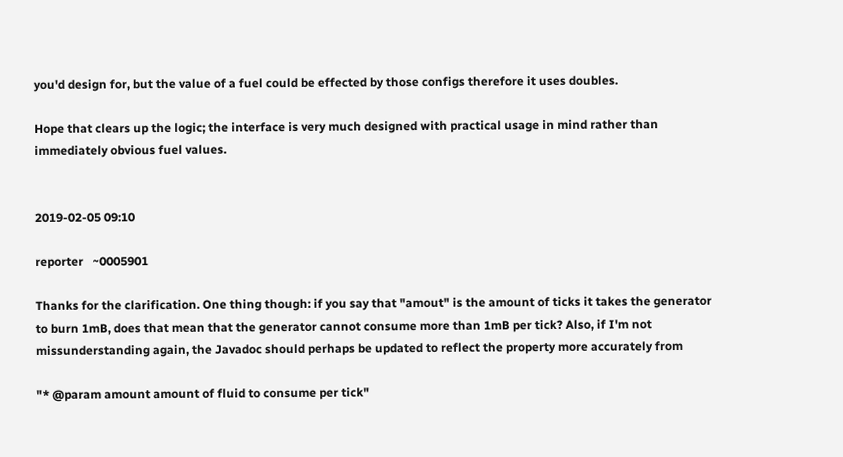you'd design for, but the value of a fuel could be effected by those configs therefore it uses doubles.

Hope that clears up the logic; the interface is very much designed with practical usage in mind rather than immediately obvious fuel values.


2019-02-05 09:10

reporter   ~0005901

Thanks for the clarification. One thing though: if you say that "amout" is the amount of ticks it takes the generator to burn 1mB, does that mean that the generator cannot consume more than 1mB per tick? Also, if I'm not missunderstanding again, the Javadoc should perhaps be updated to reflect the property more accurately from

"* @param amount amount of fluid to consume per tick"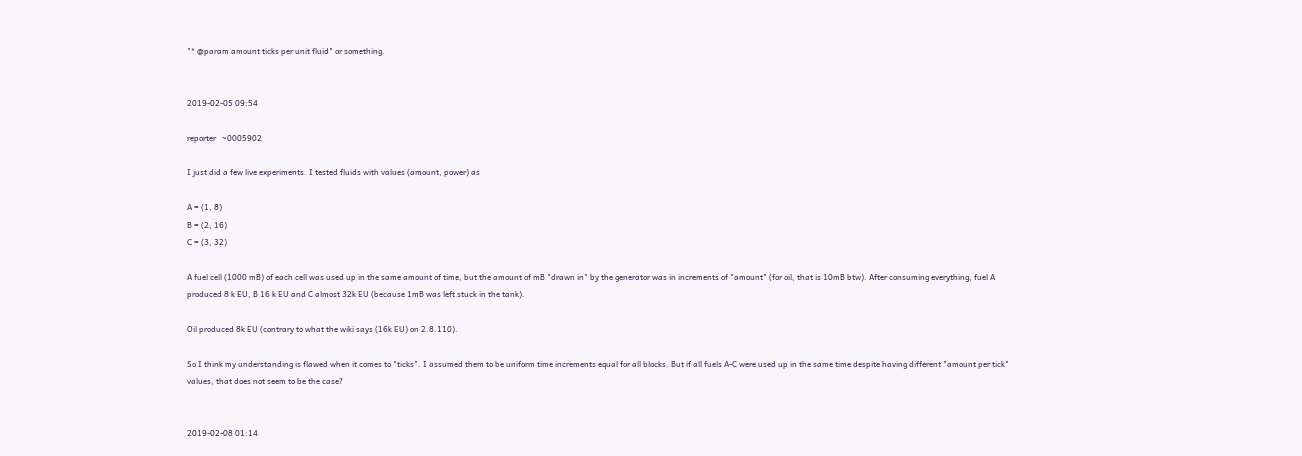"* @param amount ticks per unit fluid" or something.


2019-02-05 09:54

reporter   ~0005902

I just did a few live experiments. I tested fluids with values (amount, power) as

A = (1, 8)
B = (2, 16)
C = (3, 32)

A fuel cell (1000 mB) of each cell was used up in the same amount of time, but the amount of mB "drawn in" by the generator was in increments of "amount" (for oil, that is 10mB btw). After consuming everything, fuel A produced 8 k EU, B 16 k EU and C almost 32k EU (because 1mB was left stuck in the tank).

Oil produced 8k EU (contrary to what the wiki says (16k EU) on 2.8.110).

So I think my understanding is flawed when it comes to "ticks". I assumed them to be uniform time increments equal for all blocks. But if all fuels A-C were used up in the same time despite having different "amount per tick" values, that does not seem to be the case?


2019-02-08 01:14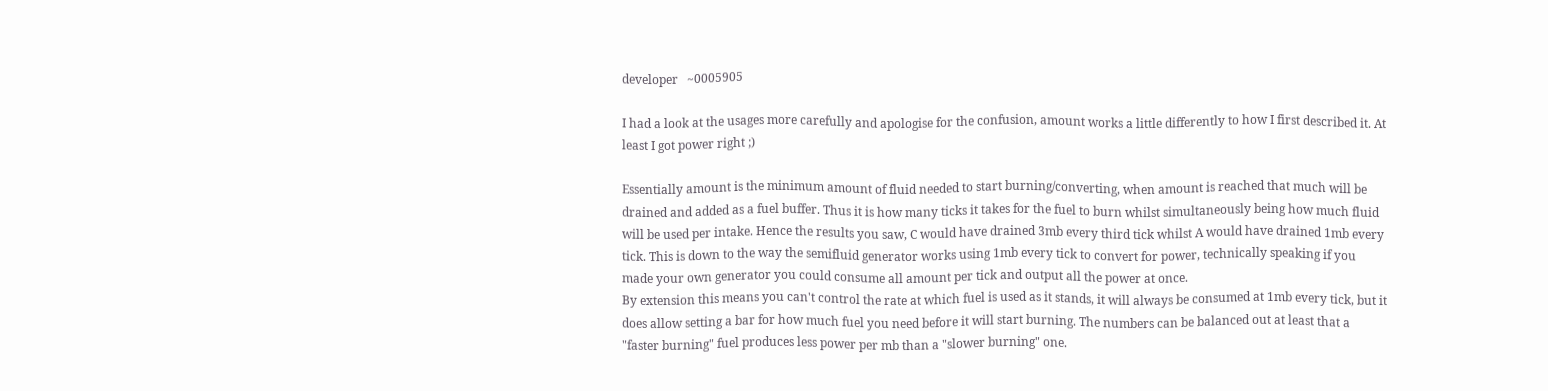developer   ~0005905

I had a look at the usages more carefully and apologise for the confusion, amount works a little differently to how I first described it. At least I got power right ;)

Essentially amount is the minimum amount of fluid needed to start burning/converting, when amount is reached that much will be drained and added as a fuel buffer. Thus it is how many ticks it takes for the fuel to burn whilst simultaneously being how much fluid will be used per intake. Hence the results you saw, C would have drained 3mb every third tick whilst A would have drained 1mb every tick. This is down to the way the semifluid generator works using 1mb every tick to convert for power, technically speaking if you made your own generator you could consume all amount per tick and output all the power at once.
By extension this means you can't control the rate at which fuel is used as it stands, it will always be consumed at 1mb every tick, but it does allow setting a bar for how much fuel you need before it will start burning. The numbers can be balanced out at least that a "faster burning" fuel produces less power per mb than a "slower burning" one.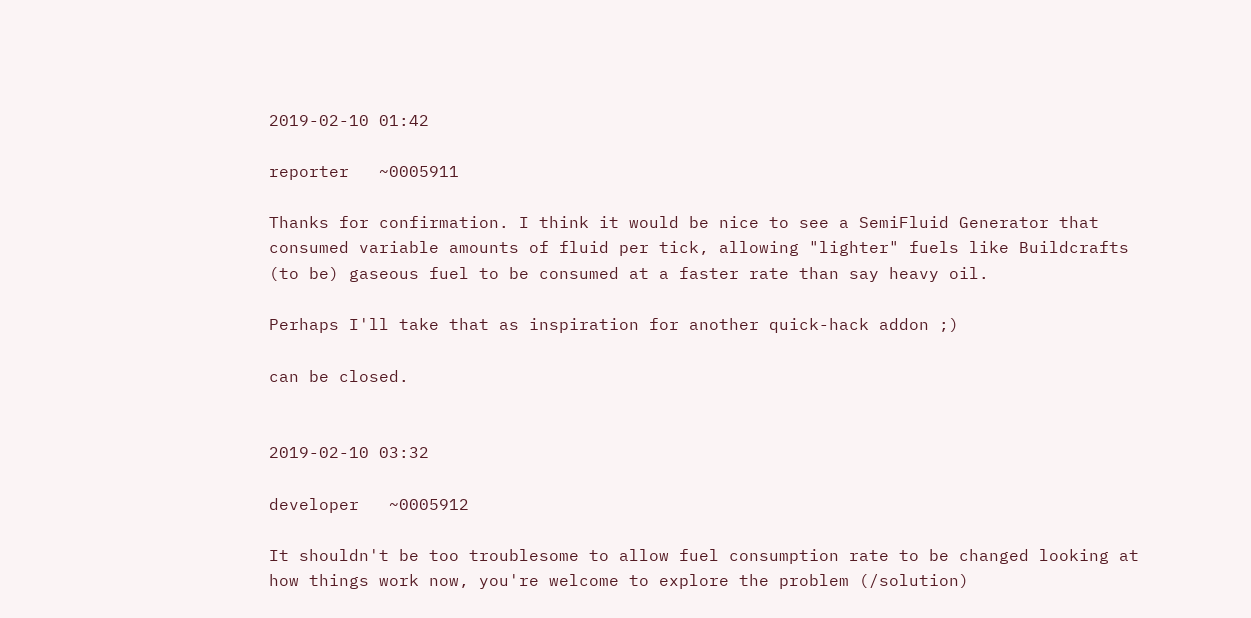2019-02-10 01:42

reporter   ~0005911

Thanks for confirmation. I think it would be nice to see a SemiFluid Generator that consumed variable amounts of fluid per tick, allowing "lighter" fuels like Buildcrafts (to be) gaseous fuel to be consumed at a faster rate than say heavy oil.

Perhaps I'll take that as inspiration for another quick-hack addon ;)

can be closed.


2019-02-10 03:32

developer   ~0005912

It shouldn't be too troublesome to allow fuel consumption rate to be changed looking at how things work now, you're welcome to explore the problem (/solution)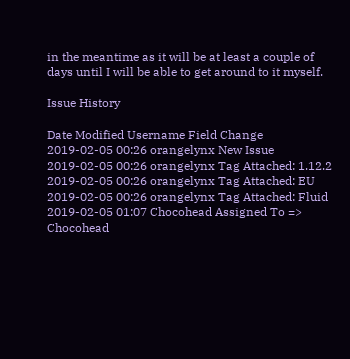in the meantime as it will be at least a couple of days until I will be able to get around to it myself.

Issue History

Date Modified Username Field Change
2019-02-05 00:26 orangelynx New Issue
2019-02-05 00:26 orangelynx Tag Attached: 1.12.2
2019-02-05 00:26 orangelynx Tag Attached: EU
2019-02-05 00:26 orangelynx Tag Attached: Fluid
2019-02-05 01:07 Chocohead Assigned To => Chocohead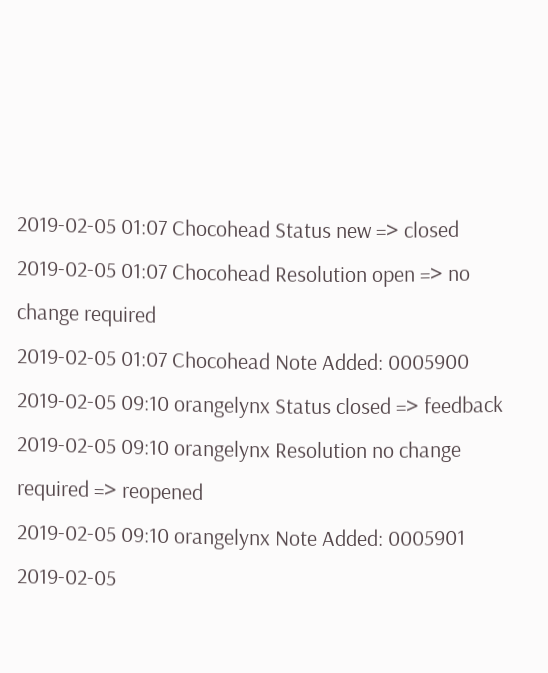2019-02-05 01:07 Chocohead Status new => closed
2019-02-05 01:07 Chocohead Resolution open => no change required
2019-02-05 01:07 Chocohead Note Added: 0005900
2019-02-05 09:10 orangelynx Status closed => feedback
2019-02-05 09:10 orangelynx Resolution no change required => reopened
2019-02-05 09:10 orangelynx Note Added: 0005901
2019-02-05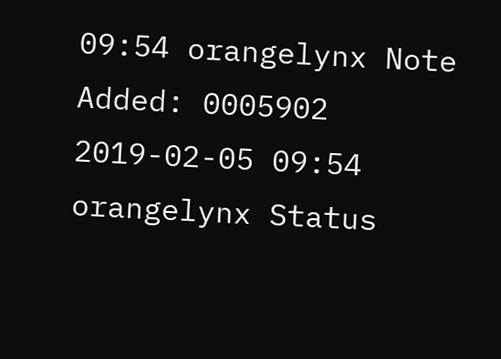09:54 orangelynx Note Added: 0005902
2019-02-05 09:54 orangelynx Status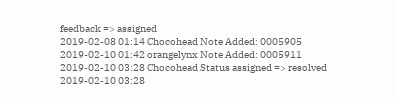feedback => assigned
2019-02-08 01:14 Chocohead Note Added: 0005905
2019-02-10 01:42 orangelynx Note Added: 0005911
2019-02-10 03:28 Chocohead Status assigned => resolved
2019-02-10 03:28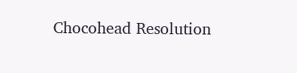Chocohead Resolution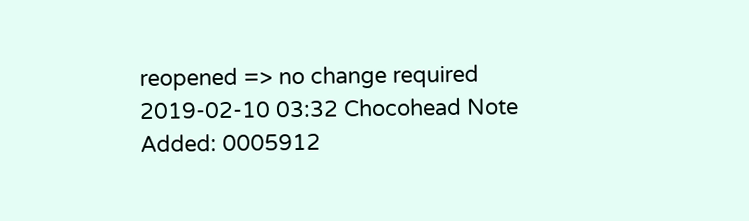reopened => no change required
2019-02-10 03:32 Chocohead Note Added: 0005912